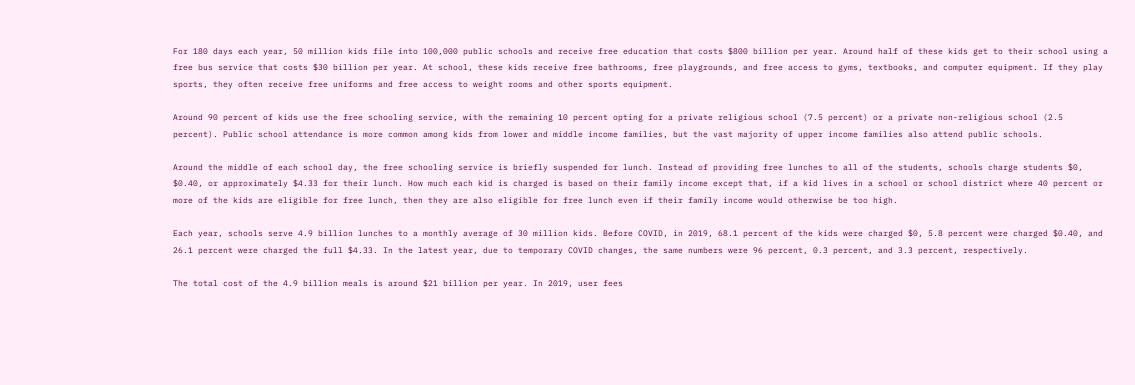For 180 days each year, 50 million kids file into 100,000 public schools and receive free education that costs $800 billion per year. Around half of these kids get to their school using a free bus service that costs $30 billion per year. At school, these kids receive free bathrooms, free playgrounds, and free access to gyms, textbooks, and computer equipment. If they play sports, they often receive free uniforms and free access to weight rooms and other sports equipment.

Around 90 percent of kids use the free schooling service, with the remaining 10 percent opting for a private religious school (7.5 percent) or a private non-religious school (2.5 percent). Public school attendance is more common among kids from lower and middle income families, but the vast majority of upper income families also attend public schools.

Around the middle of each school day, the free schooling service is briefly suspended for lunch. Instead of providing free lunches to all of the students, schools charge students $0, $0.40, or approximately $4.33 for their lunch. How much each kid is charged is based on their family income except that, if a kid lives in a school or school district where 40 percent or more of the kids are eligible for free lunch, then they are also eligible for free lunch even if their family income would otherwise be too high.

Each year, schools serve 4.9 billion lunches to a monthly average of 30 million kids. Before COVID, in 2019, 68.1 percent of the kids were charged $0, 5.8 percent were charged $0.40, and 26.1 percent were charged the full $4.33. In the latest year, due to temporary COVID changes, the same numbers were 96 percent, 0.3 percent, and 3.3 percent, respectively.

The total cost of the 4.9 billion meals is around $21 billion per year. In 2019, user fees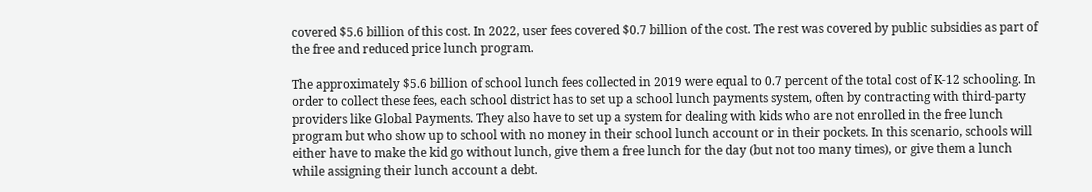covered $5.6 billion of this cost. In 2022, user fees covered $0.7 billion of the cost. The rest was covered by public subsidies as part of the free and reduced price lunch program.

The approximately $5.6 billion of school lunch fees collected in 2019 were equal to 0.7 percent of the total cost of K-12 schooling. In order to collect these fees, each school district has to set up a school lunch payments system, often by contracting with third-party providers like Global Payments. They also have to set up a system for dealing with kids who are not enrolled in the free lunch program but who show up to school with no money in their school lunch account or in their pockets. In this scenario, schools will either have to make the kid go without lunch, give them a free lunch for the day (but not too many times), or give them a lunch while assigning their lunch account a debt.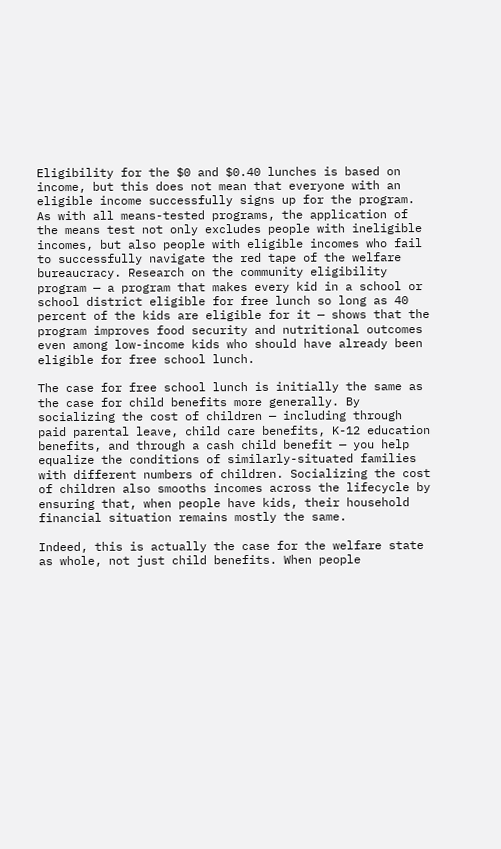Eligibility for the $0 and $0.40 lunches is based on income, but this does not mean that everyone with an eligible income successfully signs up for the program. As with all means-tested programs, the application of the means test not only excludes people with ineligible incomes, but also people with eligible incomes who fail to successfully navigate the red tape of the welfare bureaucracy. Research on the community eligibility program — a program that makes every kid in a school or school district eligible for free lunch so long as 40 percent of the kids are eligible for it — shows that the program improves food security and nutritional outcomes even among low-income kids who should have already been eligible for free school lunch.

The case for free school lunch is initially the same as the case for child benefits more generally. By socializing the cost of children — including through paid parental leave, child care benefits, K-12 education benefits, and through a cash child benefit — you help equalize the conditions of similarly-situated families with different numbers of children. Socializing the cost of children also smooths incomes across the lifecycle by ensuring that, when people have kids, their household financial situation remains mostly the same.

Indeed, this is actually the case for the welfare state as whole, not just child benefits. When people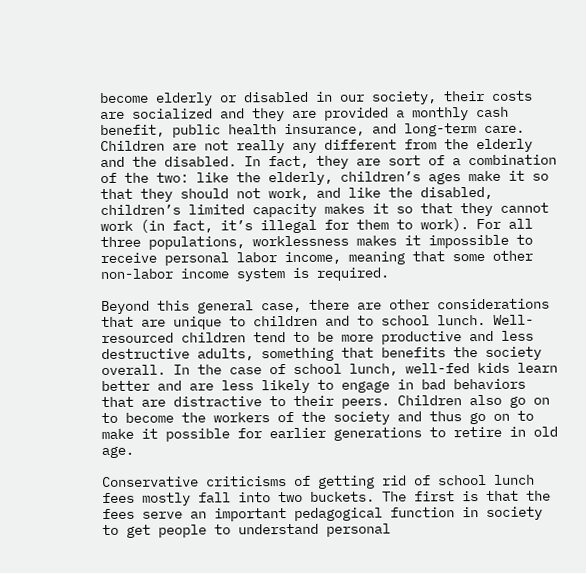become elderly or disabled in our society, their costs are socialized and they are provided a monthly cash benefit, public health insurance, and long-term care. Children are not really any different from the elderly and the disabled. In fact, they are sort of a combination of the two: like the elderly, children’s ages make it so that they should not work, and like the disabled, children’s limited capacity makes it so that they cannot work (in fact, it’s illegal for them to work). For all three populations, worklessness makes it impossible to receive personal labor income, meaning that some other non-labor income system is required.

Beyond this general case, there are other considerations that are unique to children and to school lunch. Well-resourced children tend to be more productive and less destructive adults, something that benefits the society overall. In the case of school lunch, well-fed kids learn better and are less likely to engage in bad behaviors that are distractive to their peers. Children also go on to become the workers of the society and thus go on to make it possible for earlier generations to retire in old age.

Conservative criticisms of getting rid of school lunch fees mostly fall into two buckets. The first is that the fees serve an important pedagogical function in society to get people to understand personal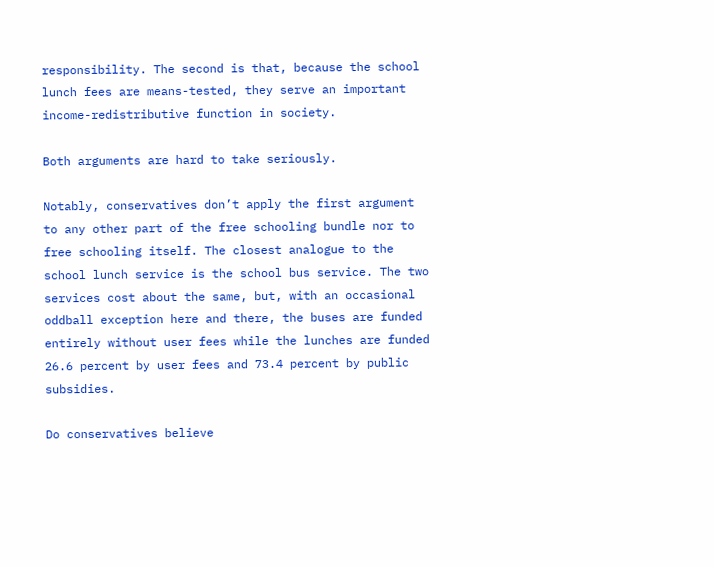responsibility. The second is that, because the school lunch fees are means-tested, they serve an important income-redistributive function in society.

Both arguments are hard to take seriously.

Notably, conservatives don’t apply the first argument to any other part of the free schooling bundle nor to free schooling itself. The closest analogue to the school lunch service is the school bus service. The two services cost about the same, but, with an occasional oddball exception here and there, the buses are funded entirely without user fees while the lunches are funded 26.6 percent by user fees and 73.4 percent by public subsidies.

Do conservatives believe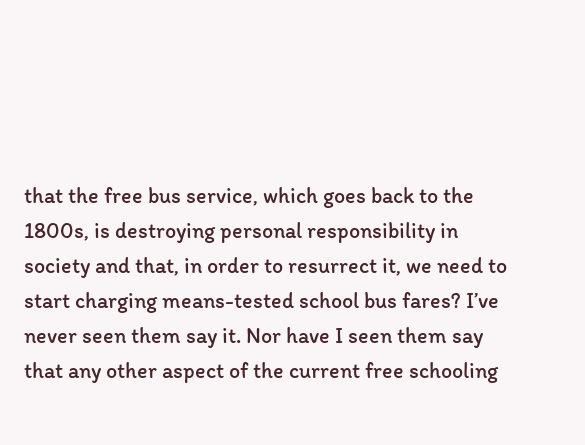that the free bus service, which goes back to the 1800s, is destroying personal responsibility in society and that, in order to resurrect it, we need to start charging means-tested school bus fares? I’ve never seen them say it. Nor have I seen them say that any other aspect of the current free schooling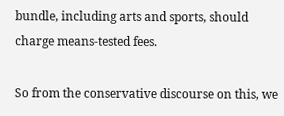bundle, including arts and sports, should charge means-tested fees.

So from the conservative discourse on this, we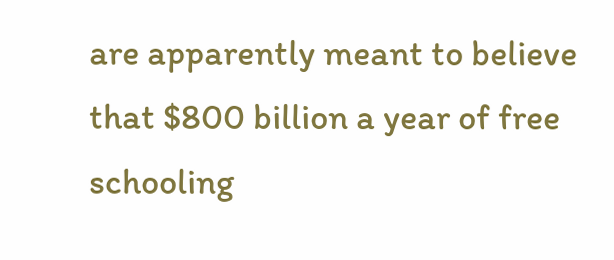are apparently meant to believe that $800 billion a year of free schooling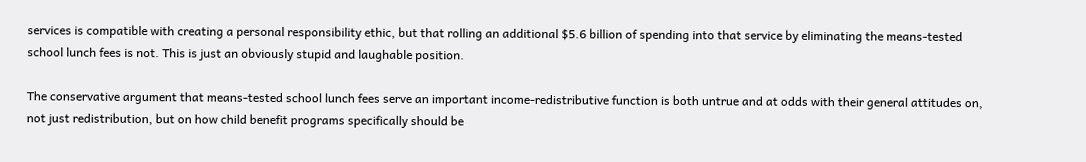services is compatible with creating a personal responsibility ethic, but that rolling an additional $5.6 billion of spending into that service by eliminating the means-tested school lunch fees is not. This is just an obviously stupid and laughable position.

The conservative argument that means-tested school lunch fees serve an important income-redistributive function is both untrue and at odds with their general attitudes on, not just redistribution, but on how child benefit programs specifically should be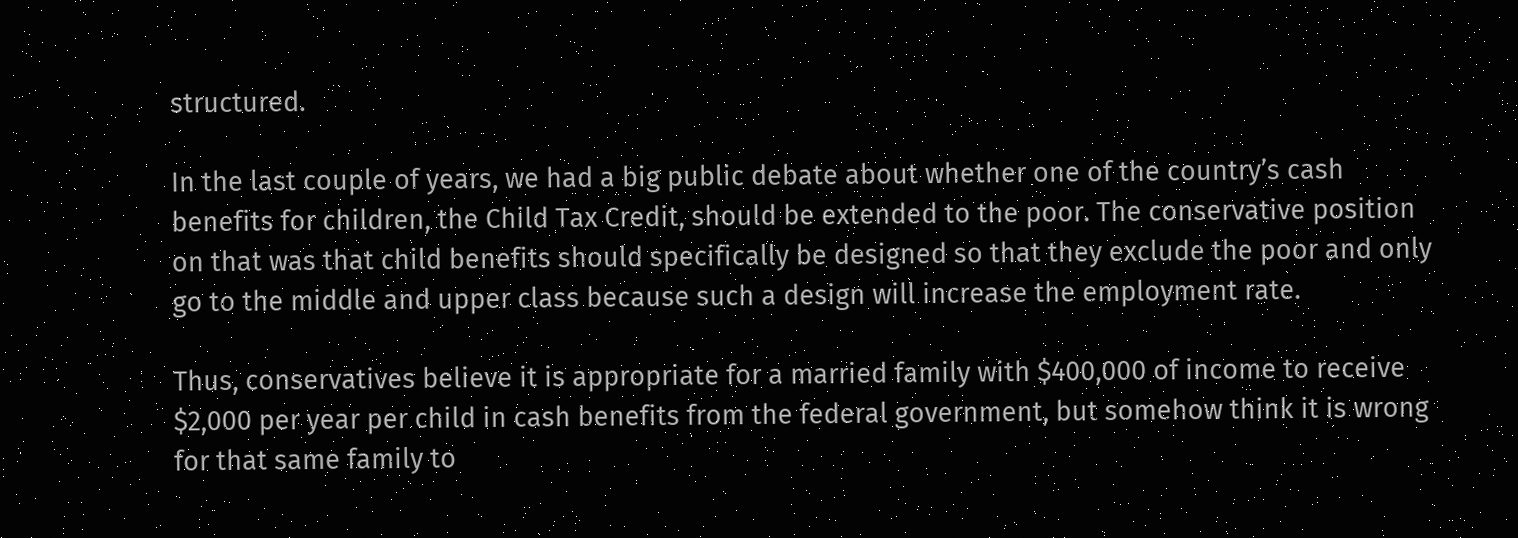structured.

In the last couple of years, we had a big public debate about whether one of the country’s cash benefits for children, the Child Tax Credit, should be extended to the poor. The conservative position on that was that child benefits should specifically be designed so that they exclude the poor and only go to the middle and upper class because such a design will increase the employment rate.

Thus, conservatives believe it is appropriate for a married family with $400,000 of income to receive $2,000 per year per child in cash benefits from the federal government, but somehow think it is wrong for that same family to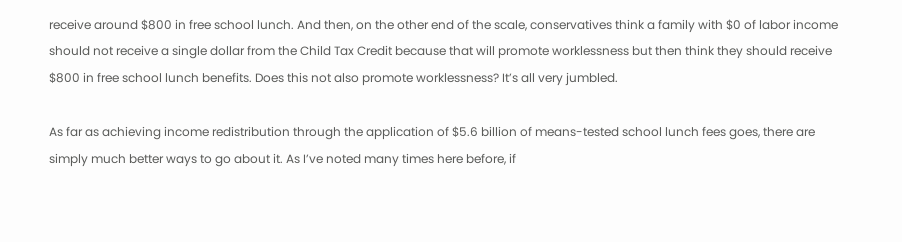receive around $800 in free school lunch. And then, on the other end of the scale, conservatives think a family with $0 of labor income should not receive a single dollar from the Child Tax Credit because that will promote worklessness but then think they should receive $800 in free school lunch benefits. Does this not also promote worklessness? It’s all very jumbled.

As far as achieving income redistribution through the application of $5.6 billion of means-tested school lunch fees goes, there are simply much better ways to go about it. As I’ve noted many times here before, if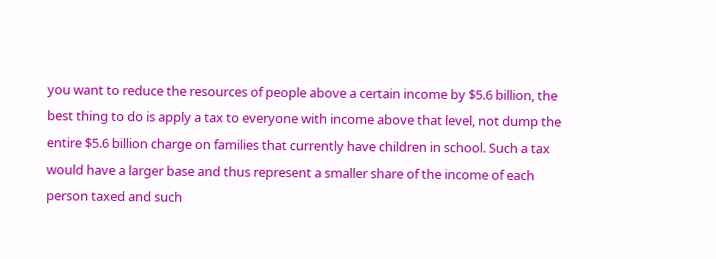you want to reduce the resources of people above a certain income by $5.6 billion, the best thing to do is apply a tax to everyone with income above that level, not dump the entire $5.6 billion charge on families that currently have children in school. Such a tax would have a larger base and thus represent a smaller share of the income of each person taxed and such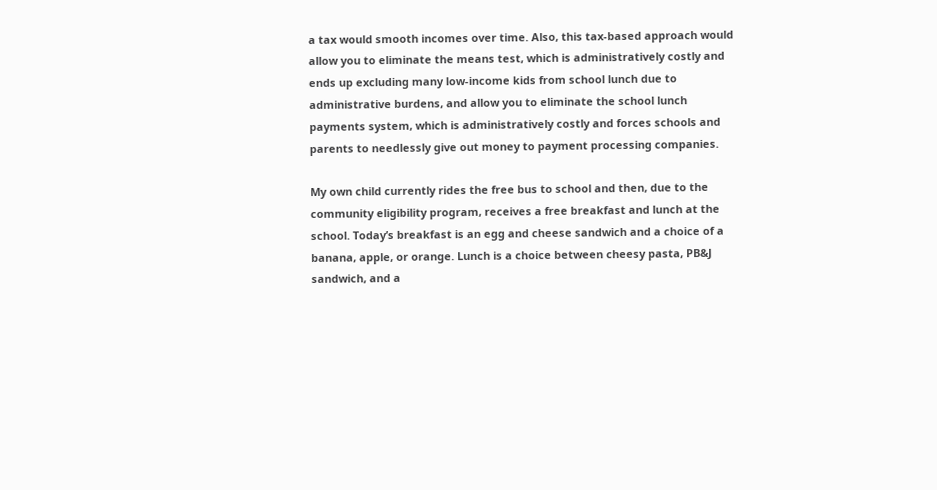a tax would smooth incomes over time. Also, this tax-based approach would allow you to eliminate the means test, which is administratively costly and ends up excluding many low-income kids from school lunch due to administrative burdens, and allow you to eliminate the school lunch payments system, which is administratively costly and forces schools and parents to needlessly give out money to payment processing companies.

My own child currently rides the free bus to school and then, due to the community eligibility program, receives a free breakfast and lunch at the school. Today’s breakfast is an egg and cheese sandwich and a choice of a banana, apple, or orange. Lunch is a choice between cheesy pasta, PB&J sandwich, and a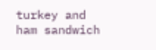turkey and ham sandwich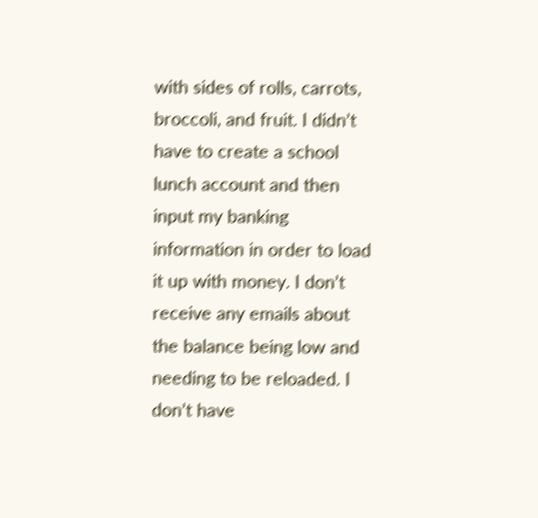with sides of rolls, carrots, broccoli, and fruit. I didn’t have to create a school lunch account and then input my banking information in order to load it up with money. I don’t receive any emails about the balance being low and needing to be reloaded. I don’t have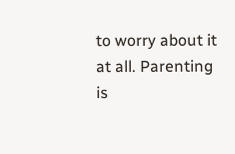to worry about it at all. Parenting is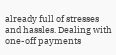already full of stresses and hassles. Dealing with one-off payments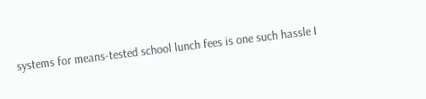systems for means-tested school lunch fees is one such hassle I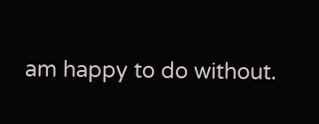am happy to do without.